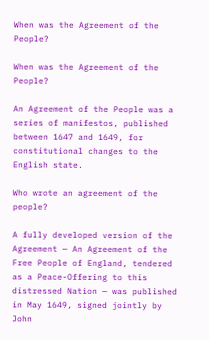When was the Agreement of the People?

When was the Agreement of the People?

An Agreement of the People was a series of manifestos, published between 1647 and 1649, for constitutional changes to the English state.

Who wrote an agreement of the people?

A fully developed version of the Agreement — An Agreement of the Free People of England, tendered as a Peace-Offering to this distressed Nation — was published in May 1649, signed jointly by John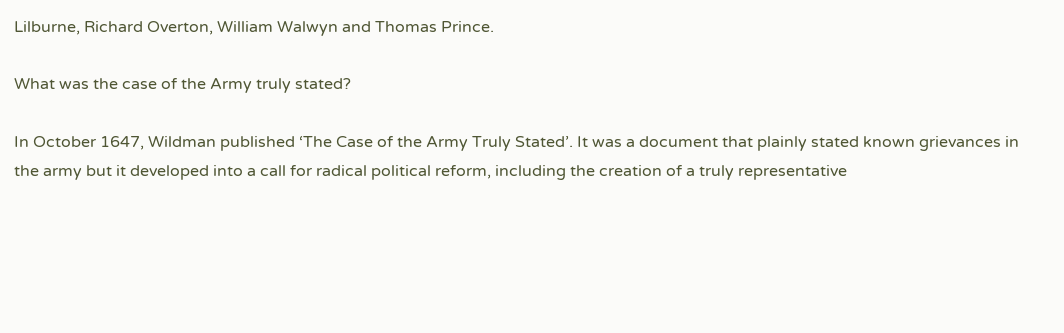Lilburne, Richard Overton, William Walwyn and Thomas Prince.

What was the case of the Army truly stated?

In October 1647, Wildman published ‘The Case of the Army Truly Stated’. It was a document that plainly stated known grievances in the army but it developed into a call for radical political reform, including the creation of a truly representative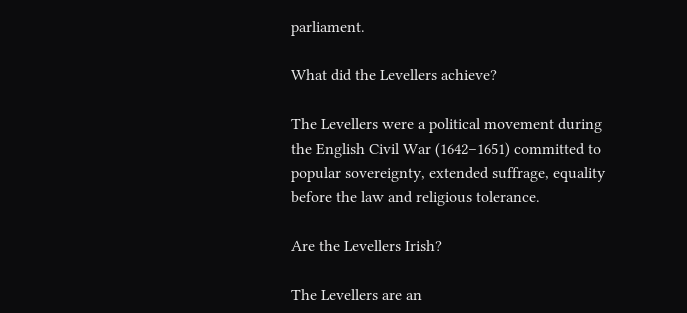parliament.

What did the Levellers achieve?

The Levellers were a political movement during the English Civil War (1642–1651) committed to popular sovereignty, extended suffrage, equality before the law and religious tolerance.

Are the Levellers Irish?

The Levellers are an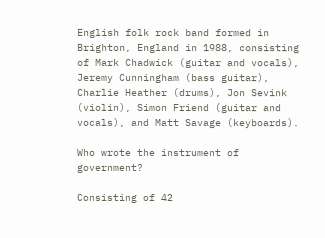English folk rock band formed in Brighton, England in 1988, consisting of Mark Chadwick (guitar and vocals), Jeremy Cunningham (bass guitar), Charlie Heather (drums), Jon Sevink (violin), Simon Friend (guitar and vocals), and Matt Savage (keyboards).

Who wrote the instrument of government?

Consisting of 42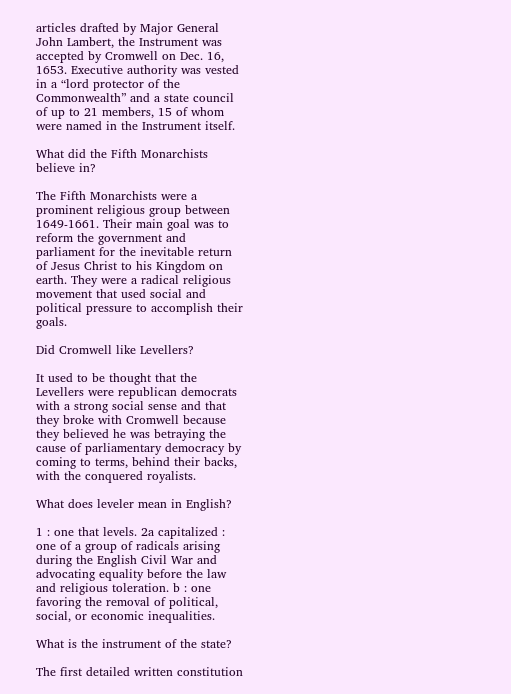articles drafted by Major General John Lambert, the Instrument was accepted by Cromwell on Dec. 16, 1653. Executive authority was vested in a “lord protector of the Commonwealth” and a state council of up to 21 members, 15 of whom were named in the Instrument itself.

What did the Fifth Monarchists believe in?

The Fifth Monarchists were a prominent religious group between 1649-1661. Their main goal was to reform the government and parliament for the inevitable return of Jesus Christ to his Kingdom on earth. They were a radical religious movement that used social and political pressure to accomplish their goals.

Did Cromwell like Levellers?

It used to be thought that the Levellers were republican democrats with a strong social sense and that they broke with Cromwell because they believed he was betraying the cause of parliamentary democracy by coming to terms, behind their backs, with the conquered royalists.

What does leveler mean in English?

1 : one that levels. 2a capitalized : one of a group of radicals arising during the English Civil War and advocating equality before the law and religious toleration. b : one favoring the removal of political, social, or economic inequalities.

What is the instrument of the state?

The first detailed written constitution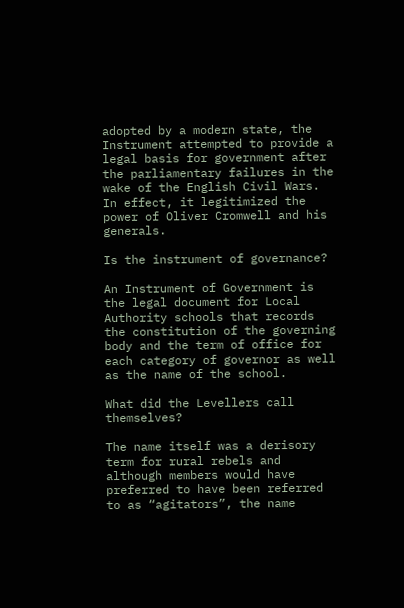adopted by a modern state, the Instrument attempted to provide a legal basis for government after the parliamentary failures in the wake of the English Civil Wars. In effect, it legitimized the power of Oliver Cromwell and his generals.

Is the instrument of governance?

An Instrument of Government is the legal document for Local Authority schools that records the constitution of the governing body and the term of office for each category of governor as well as the name of the school.

What did the Levellers call themselves?

The name itself was a derisory term for rural rebels and although members would have preferred to have been referred to as “agitators”, the name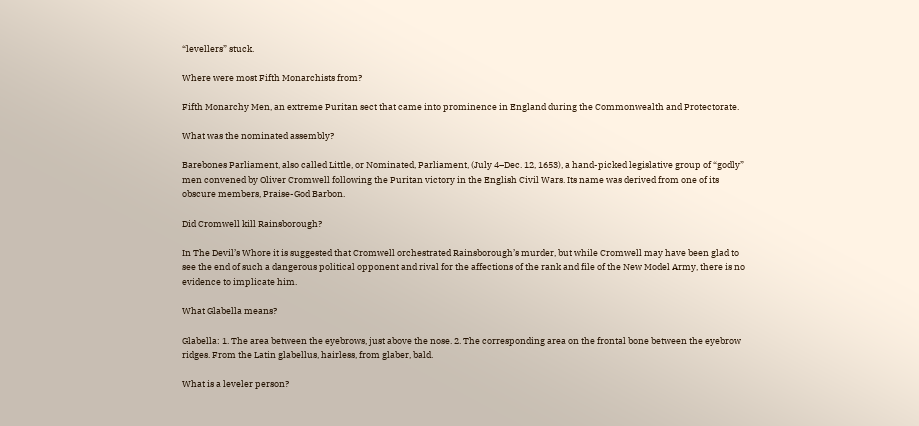“levellers” stuck.

Where were most Fifth Monarchists from?

Fifth Monarchy Men, an extreme Puritan sect that came into prominence in England during the Commonwealth and Protectorate.

What was the nominated assembly?

Barebones Parliament, also called Little, or Nominated, Parliament, (July 4–Dec. 12, 1653), a hand-picked legislative group of “godly” men convened by Oliver Cromwell following the Puritan victory in the English Civil Wars. Its name was derived from one of its obscure members, Praise-God Barbon.

Did Cromwell kill Rainsborough?

In The Devil’s Whore it is suggested that Cromwell orchestrated Rainsborough’s murder, but while Cromwell may have been glad to see the end of such a dangerous political opponent and rival for the affections of the rank and file of the New Model Army, there is no evidence to implicate him.

What Glabella means?

Glabella: 1. The area between the eyebrows, just above the nose. 2. The corresponding area on the frontal bone between the eyebrow ridges. From the Latin glabellus, hairless, from glaber, bald.

What is a leveler person?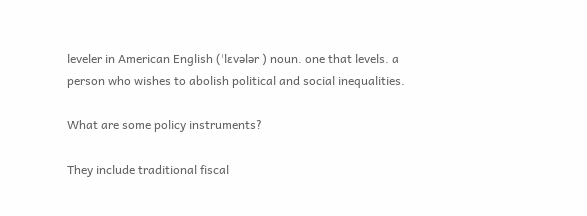leveler in American English (ˈlɛvələr ) noun. one that levels. a person who wishes to abolish political and social inequalities.

What are some policy instruments?

They include traditional fiscal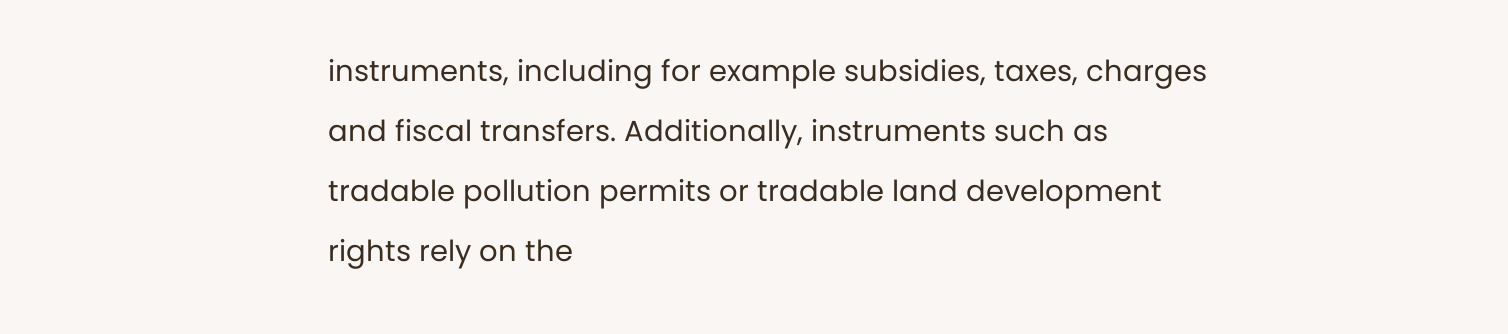instruments, including for example subsidies, taxes, charges and fiscal transfers. Additionally, instruments such as tradable pollution permits or tradable land development rights rely on the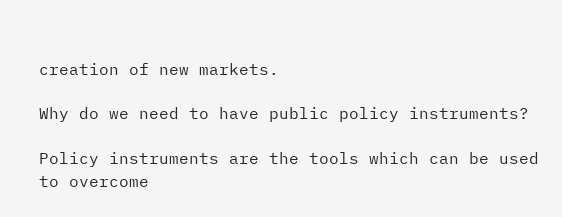creation of new markets.

Why do we need to have public policy instruments?

Policy instruments are the tools which can be used to overcome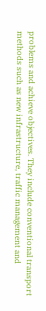problems and achieve objectives. They include conventional transport methods such as new infrastructure, traffic management and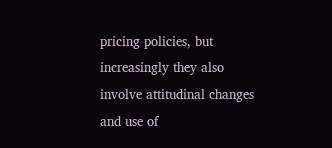pricing policies, but increasingly they also involve attitudinal changes and use of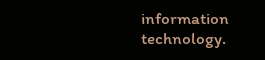information technology.